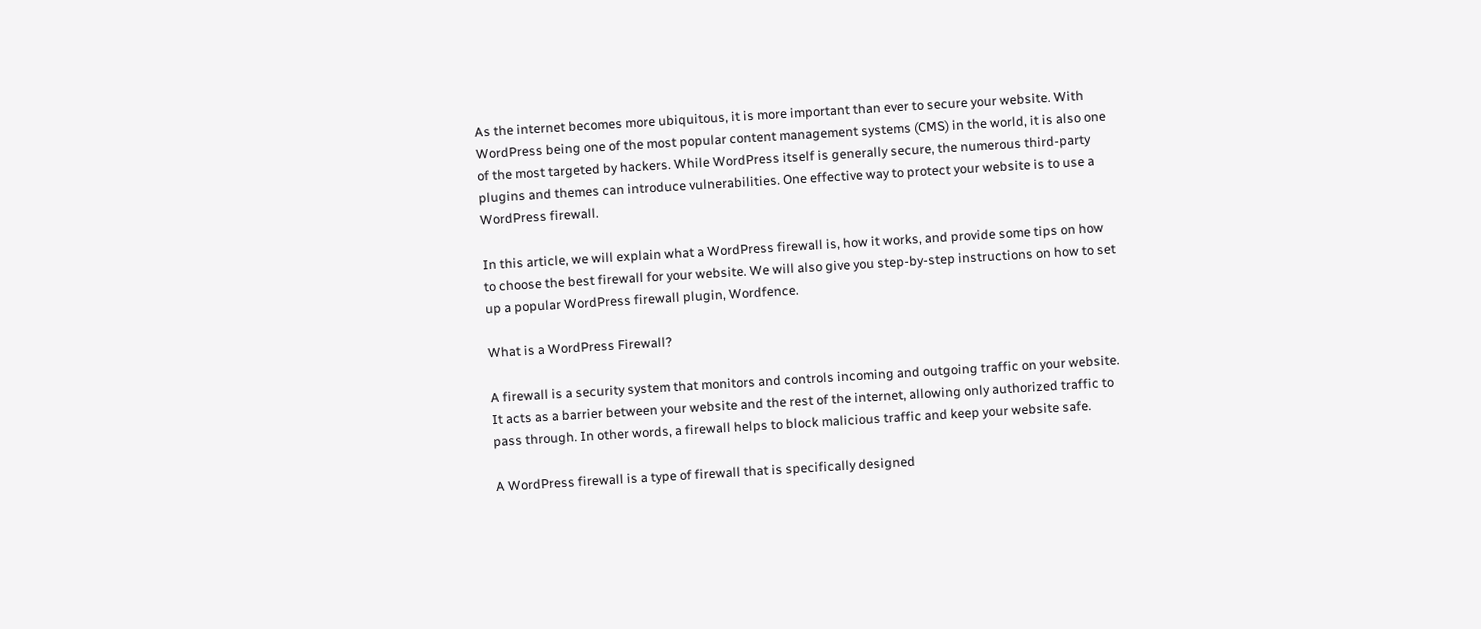As the internet becomes more ubiquitous, it is more important than ever to secure your website. With WordPress being one of the most popular content management systems (CMS) in the world, it is also one of the most targeted by hackers. While WordPress itself is generally secure, the numerous third-party plugins and themes can introduce vulnerabilities. One effective way to protect your website is to use a WordPress firewall.

In this article, we will explain what a WordPress firewall is, how it works, and provide some tips on how to choose the best firewall for your website. We will also give you step-by-step instructions on how to set up a popular WordPress firewall plugin, Wordfence.

What is a WordPress Firewall?

A firewall is a security system that monitors and controls incoming and outgoing traffic on your website. It acts as a barrier between your website and the rest of the internet, allowing only authorized traffic to pass through. In other words, a firewall helps to block malicious traffic and keep your website safe.

A WordPress firewall is a type of firewall that is specifically designed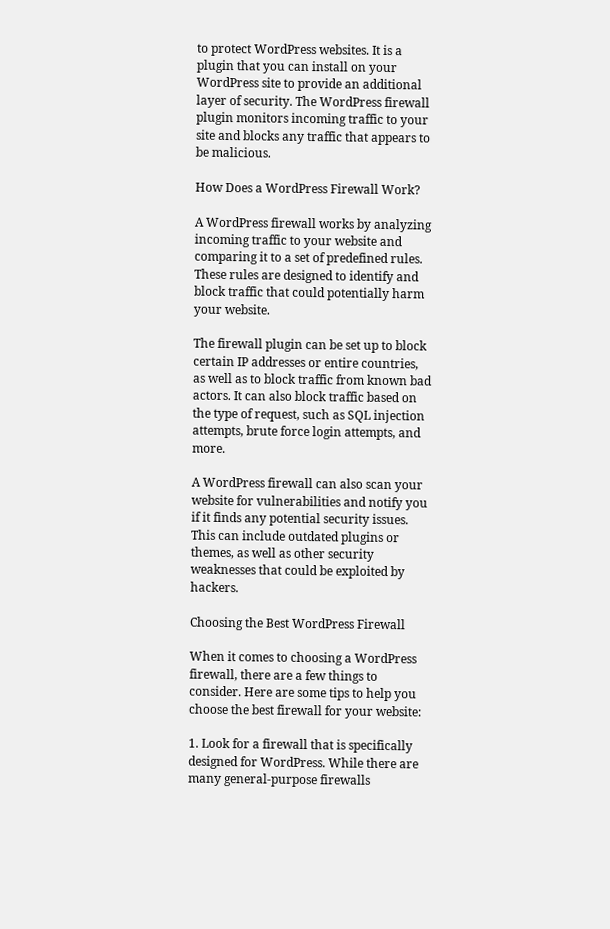to protect WordPress websites. It is a plugin that you can install on your WordPress site to provide an additional layer of security. The WordPress firewall plugin monitors incoming traffic to your site and blocks any traffic that appears to be malicious.

How Does a WordPress Firewall Work?

A WordPress firewall works by analyzing incoming traffic to your website and comparing it to a set of predefined rules. These rules are designed to identify and block traffic that could potentially harm your website.

The firewall plugin can be set up to block certain IP addresses or entire countries, as well as to block traffic from known bad actors. It can also block traffic based on the type of request, such as SQL injection attempts, brute force login attempts, and more.

A WordPress firewall can also scan your website for vulnerabilities and notify you if it finds any potential security issues. This can include outdated plugins or themes, as well as other security weaknesses that could be exploited by hackers.

Choosing the Best WordPress Firewall

When it comes to choosing a WordPress firewall, there are a few things to consider. Here are some tips to help you choose the best firewall for your website:

1. Look for a firewall that is specifically designed for WordPress. While there are many general-purpose firewalls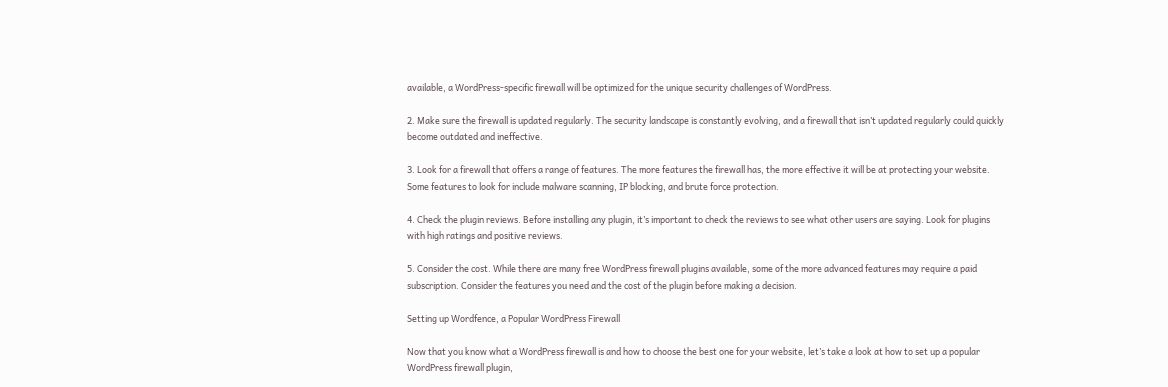available, a WordPress-specific firewall will be optimized for the unique security challenges of WordPress.

2. Make sure the firewall is updated regularly. The security landscape is constantly evolving, and a firewall that isn’t updated regularly could quickly become outdated and ineffective.

3. Look for a firewall that offers a range of features. The more features the firewall has, the more effective it will be at protecting your website. Some features to look for include malware scanning, IP blocking, and brute force protection.

4. Check the plugin reviews. Before installing any plugin, it’s important to check the reviews to see what other users are saying. Look for plugins with high ratings and positive reviews.

5. Consider the cost. While there are many free WordPress firewall plugins available, some of the more advanced features may require a paid subscription. Consider the features you need and the cost of the plugin before making a decision.

Setting up Wordfence, a Popular WordPress Firewall

Now that you know what a WordPress firewall is and how to choose the best one for your website, let’s take a look at how to set up a popular WordPress firewall plugin,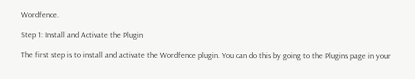Wordfence.

Step 1: Install and Activate the Plugin

The first step is to install and activate the Wordfence plugin. You can do this by going to the Plugins page in your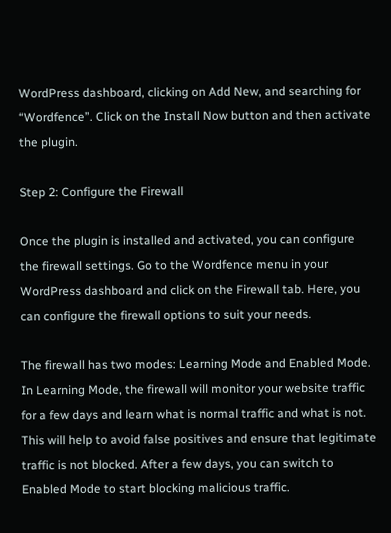WordPress dashboard, clicking on Add New, and searching for “Wordfence”. Click on the Install Now button and then activate the plugin.

Step 2: Configure the Firewall

Once the plugin is installed and activated, you can configure the firewall settings. Go to the Wordfence menu in your WordPress dashboard and click on the Firewall tab. Here, you can configure the firewall options to suit your needs.

The firewall has two modes: Learning Mode and Enabled Mode. In Learning Mode, the firewall will monitor your website traffic for a few days and learn what is normal traffic and what is not. This will help to avoid false positives and ensure that legitimate traffic is not blocked. After a few days, you can switch to Enabled Mode to start blocking malicious traffic.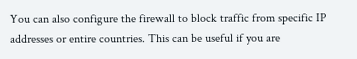You can also configure the firewall to block traffic from specific IP addresses or entire countries. This can be useful if you are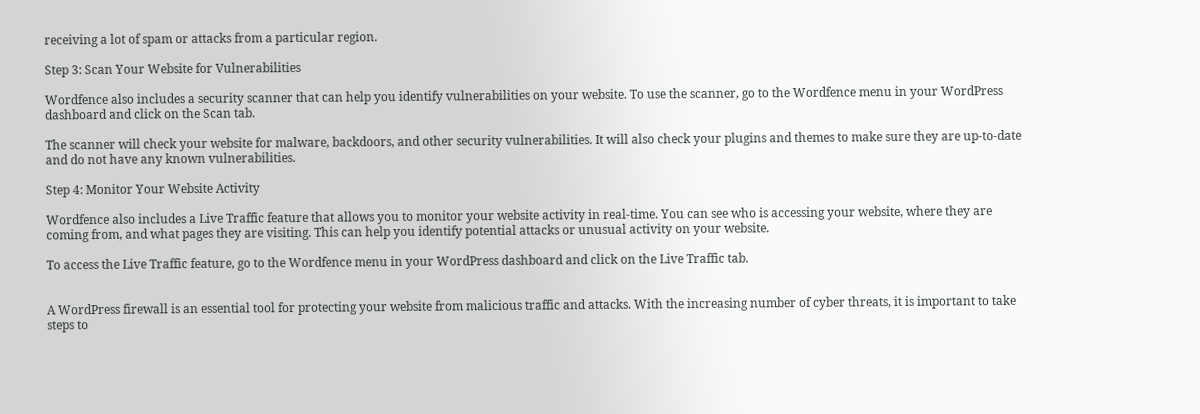receiving a lot of spam or attacks from a particular region.

Step 3: Scan Your Website for Vulnerabilities

Wordfence also includes a security scanner that can help you identify vulnerabilities on your website. To use the scanner, go to the Wordfence menu in your WordPress dashboard and click on the Scan tab.

The scanner will check your website for malware, backdoors, and other security vulnerabilities. It will also check your plugins and themes to make sure they are up-to-date and do not have any known vulnerabilities.

Step 4: Monitor Your Website Activity

Wordfence also includes a Live Traffic feature that allows you to monitor your website activity in real-time. You can see who is accessing your website, where they are coming from, and what pages they are visiting. This can help you identify potential attacks or unusual activity on your website.

To access the Live Traffic feature, go to the Wordfence menu in your WordPress dashboard and click on the Live Traffic tab.


A WordPress firewall is an essential tool for protecting your website from malicious traffic and attacks. With the increasing number of cyber threats, it is important to take steps to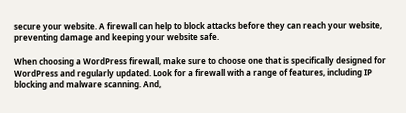secure your website. A firewall can help to block attacks before they can reach your website, preventing damage and keeping your website safe.

When choosing a WordPress firewall, make sure to choose one that is specifically designed for WordPress and regularly updated. Look for a firewall with a range of features, including IP blocking and malware scanning. And,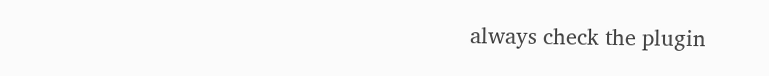always check the plugin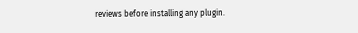reviews before installing any plugin.